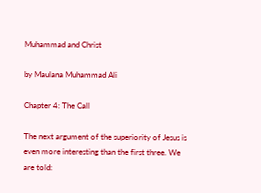Muhammad and Christ

by Maulana Muhammad Ali

Chapter 4: The Call

The next argument of the superiority of Jesus is even more interesting than the first three. We are told: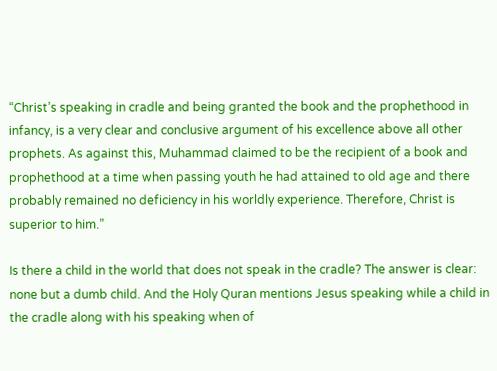“Christ’s speaking in cradle and being granted the book and the prophethood in infancy, is a very clear and conclusive argument of his excellence above all other prophets. As against this, Muhammad claimed to be the recipient of a book and prophethood at a time when passing youth he had attained to old age and there probably remained no deficiency in his worldly experience. Therefore, Christ is superior to him.”

Is there a child in the world that does not speak in the cradle? The answer is clear: none but a dumb child. And the Holy Quran mentions Jesus speaking while a child in the cradle along with his speaking when of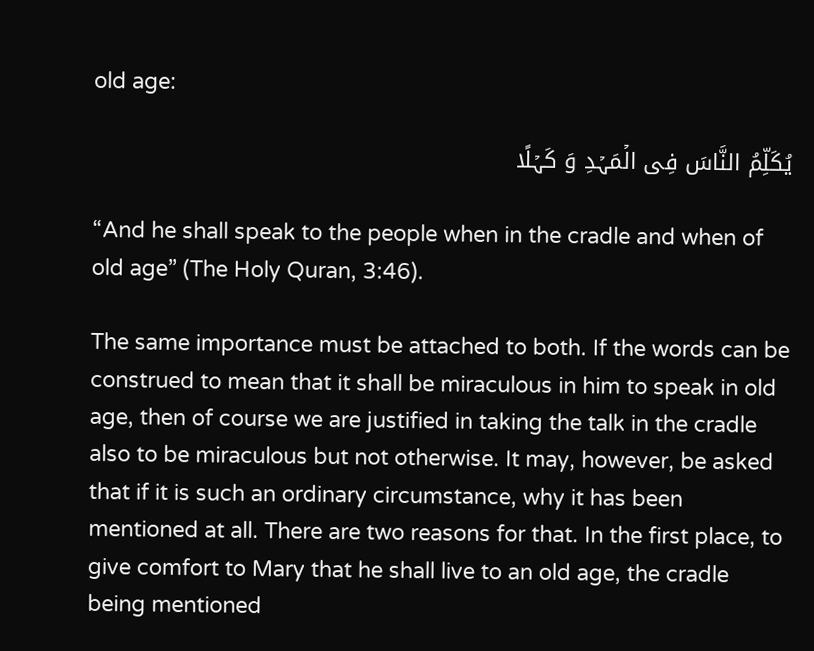old age:

یُکَلِّمُ النَّاسَ فِی الۡمَہۡدِ وَ کَہۡلًا

“And he shall speak to the people when in the cradle and when of old age” (The Holy Quran, 3:46).

The same importance must be attached to both. If the words can be construed to mean that it shall be miraculous in him to speak in old age, then of course we are justified in taking the talk in the cradle also to be miraculous but not otherwise. It may, however, be asked that if it is such an ordinary circumstance, why it has been mentioned at all. There are two reasons for that. In the first place, to give comfort to Mary that he shall live to an old age, the cradle being mentioned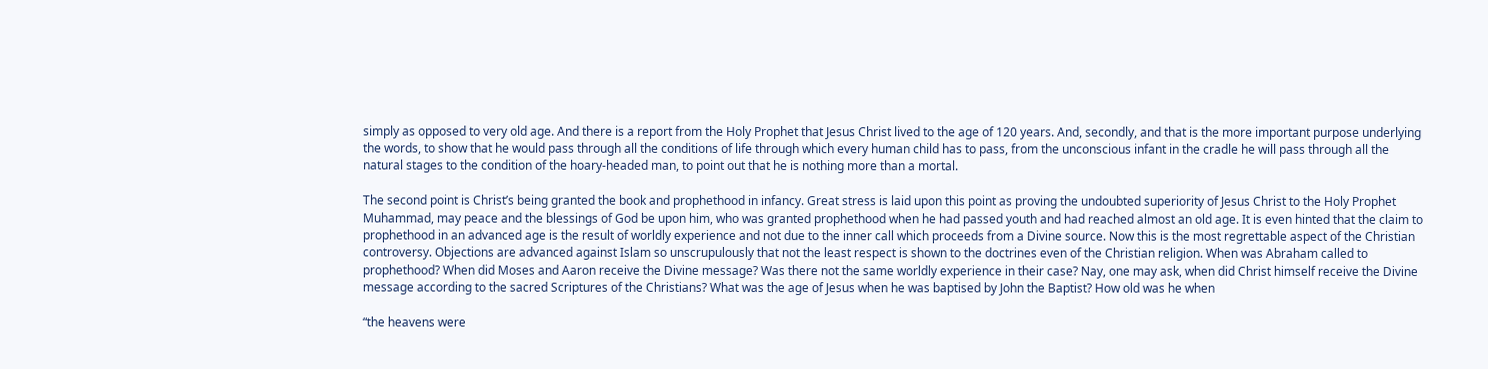simply as opposed to very old age. And there is a report from the Holy Prophet that Jesus Christ lived to the age of 120 years. And, secondly, and that is the more important purpose underlying the words, to show that he would pass through all the conditions of life through which every human child has to pass, from the unconscious infant in the cradle he will pass through all the natural stages to the condition of the hoary-headed man, to point out that he is nothing more than a mortal.

The second point is Christ’s being granted the book and prophethood in infancy. Great stress is laid upon this point as proving the undoubted superiority of Jesus Christ to the Holy Prophet Muhammad, may peace and the blessings of God be upon him, who was granted prophethood when he had passed youth and had reached almost an old age. It is even hinted that the claim to prophethood in an advanced age is the result of worldly experience and not due to the inner call which proceeds from a Divine source. Now this is the most regrettable aspect of the Christian controversy. Objections are advanced against Islam so unscrupulously that not the least respect is shown to the doctrines even of the Christian religion. When was Abraham called to prophethood? When did Moses and Aaron receive the Divine message? Was there not the same worldly experience in their case? Nay, one may ask, when did Christ himself receive the Divine message according to the sacred Scriptures of the Christians? What was the age of Jesus when he was baptised by John the Baptist? How old was he when

“the heavens were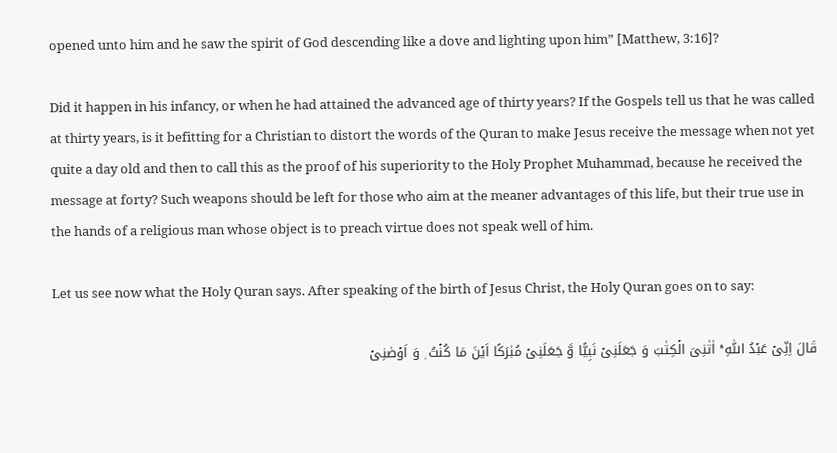opened unto him and he saw the spirit of God descending like a dove and lighting upon him” [Matthew, 3:16]?

Did it happen in his infancy, or when he had attained the advanced age of thirty years? If the Gospels tell us that he was called at thirty years, is it befitting for a Christian to distort the words of the Quran to make Jesus receive the message when not yet quite a day old and then to call this as the proof of his superiority to the Holy Prophet Muhammad, because he received the message at forty? Such weapons should be left for those who aim at the meaner advantages of this life, but their true use in the hands of a religious man whose object is to preach virtue does not speak well of him.

Let us see now what the Holy Quran says. After speaking of the birth of Jesus Christ, the Holy Quran goes on to say:

قَالَ اِنِّیۡ عَبۡدُ اللّٰہِ ۟ؕ اٰتٰنِیَ الۡکِتٰبَ وَ جَعَلَنِیۡ نَبِیًّا وَّ جَعَلَنِیۡ مُبٰرَکًا اَیۡنَ مَا کُنۡتُ ۪ وَ اَوۡصٰنِیۡ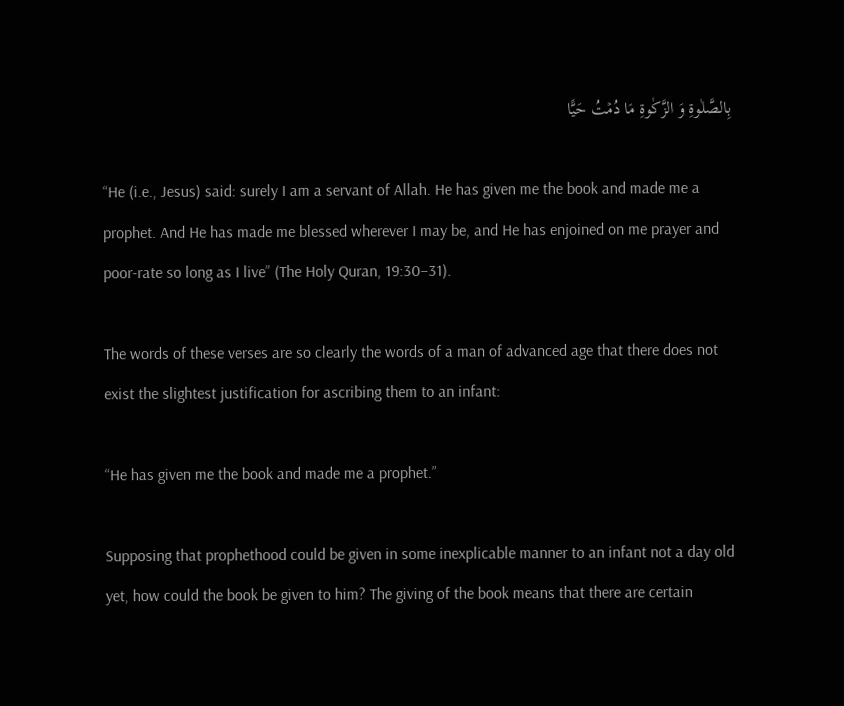بِالصَّلٰوۃِ وَ الزَّکٰوۃِ مَا دُمۡتُ حَیًّا

“He (i.e., Jesus) said: surely I am a servant of Allah. He has given me the book and made me a prophet. And He has made me blessed wherever I may be, and He has enjoined on me prayer and poor-rate so long as I live” (The Holy Quran, 19:30–31).

The words of these verses are so clearly the words of a man of advanced age that there does not exist the slightest justification for ascribing them to an infant:

“He has given me the book and made me a prophet.”

Supposing that prophethood could be given in some inexplicable manner to an infant not a day old yet, how could the book be given to him? The giving of the book means that there are certain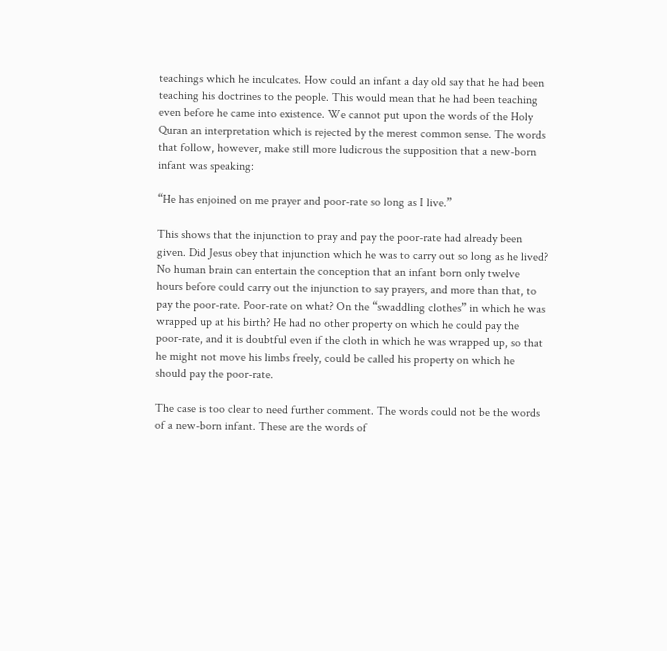teachings which he inculcates. How could an infant a day old say that he had been teaching his doctrines to the people. This would mean that he had been teaching even before he came into existence. We cannot put upon the words of the Holy Quran an interpretation which is rejected by the merest common sense. The words that follow, however, make still more ludicrous the supposition that a new-born infant was speaking:

“He has enjoined on me prayer and poor-rate so long as I live.”

This shows that the injunction to pray and pay the poor-rate had already been given. Did Jesus obey that injunction which he was to carry out so long as he lived? No human brain can entertain the conception that an infant born only twelve hours before could carry out the injunction to say prayers, and more than that, to pay the poor-rate. Poor-rate on what? On the “swaddling clothes” in which he was wrapped up at his birth? He had no other property on which he could pay the poor-rate, and it is doubtful even if the cloth in which he was wrapped up, so that he might not move his limbs freely, could be called his property on which he should pay the poor-rate.

The case is too clear to need further comment. The words could not be the words of a new-born infant. These are the words of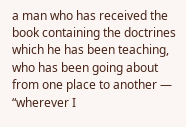a man who has received the book containing the doctrines which he has been teaching, who has been going about from one place to another — “wherever I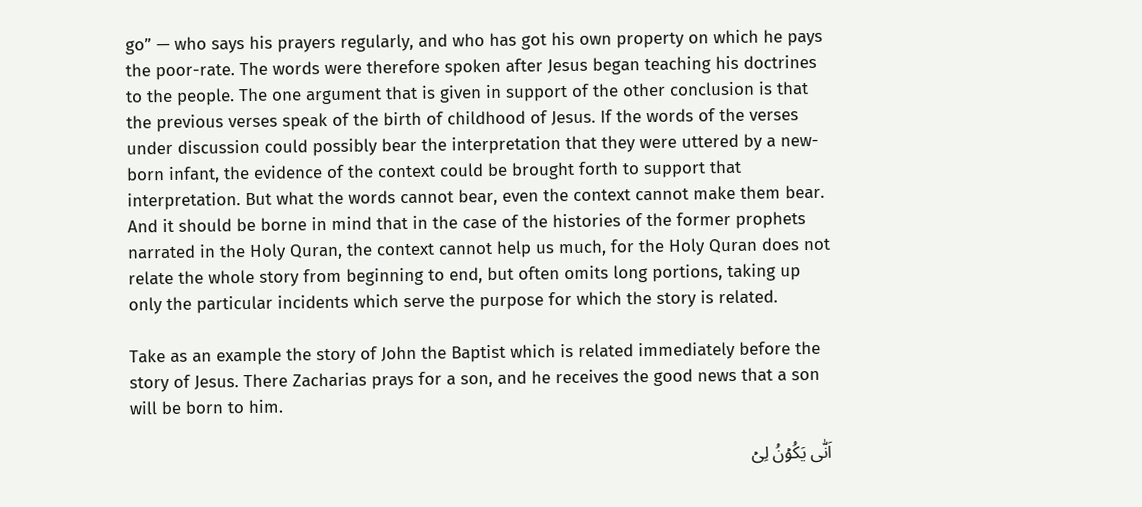go” — who says his prayers regularly, and who has got his own property on which he pays the poor-rate. The words were therefore spoken after Jesus began teaching his doctrines to the people. The one argument that is given in support of the other conclusion is that the previous verses speak of the birth of childhood of Jesus. If the words of the verses under discussion could possibly bear the interpretation that they were uttered by a new-born infant, the evidence of the context could be brought forth to support that interpretation. But what the words cannot bear, even the context cannot make them bear. And it should be borne in mind that in the case of the histories of the former prophets narrated in the Holy Quran, the context cannot help us much, for the Holy Quran does not relate the whole story from beginning to end, but often omits long portions, taking up only the particular incidents which serve the purpose for which the story is related.

Take as an example the story of John the Baptist which is related immediately before the story of Jesus. There Zacharias prays for a son, and he receives the good news that a son will be born to him.

اَنّٰی یَکُوۡنُ لِیۡ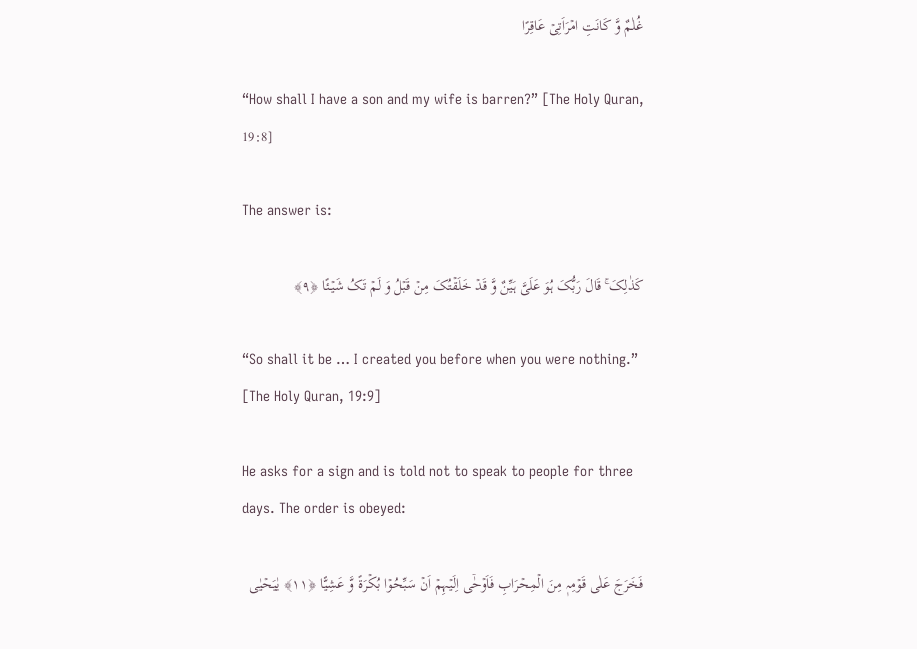غُلٰمٌ وَّ کَانَتِ امۡرَاَتِیۡ عَاقِرًا

“How shall I have a son and my wife is barren?” [The Holy Quran, 19:8]

The answer is:

کَذٰلِکَ ۚ قَالَ رَبُّکَ ہُوَ عَلَیَّ ہَیِّنٌ وَّ قَدۡ خَلَقۡتُکَ مِنۡ قَبۡلُ وَ لَمۡ تَکُ شَیۡئًا ﴿۹﴾

“So shall it be … I created you before when you were nothing.” [The Holy Quran, 19:9]

He asks for a sign and is told not to speak to people for three days. The order is obeyed:

فَخَرَجَ عَلٰی قَوۡمِہٖ مِنَ الۡمِحۡرَابِ فَاَوۡحٰۤی اِلَیۡہِمۡ اَنۡ سَبِّحُوۡا بُکۡرَۃً وَّ عَشِیًّا ﴿۱۱﴾ یٰیَحۡیٰی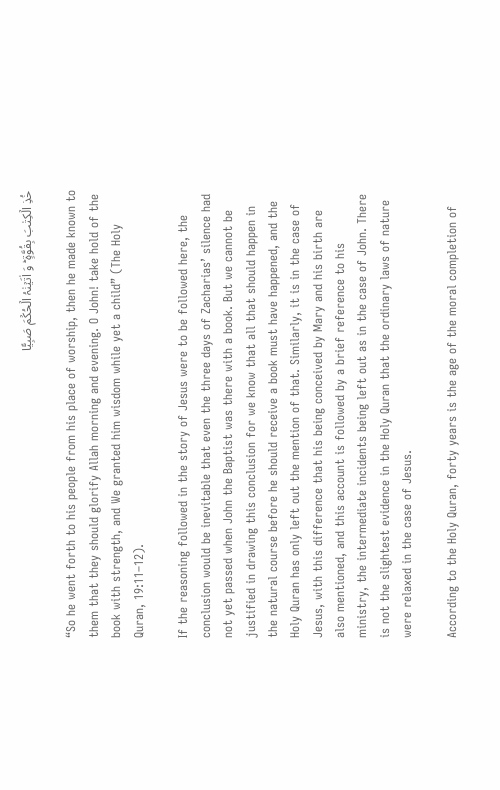خُذِ الۡکِتٰبَ بِقُوَّۃٍ ؕ وَ اٰتَیۡنٰہُ الۡحُکۡمَ صَبِیًّا

“So he went forth to his people from his place of worship, then he made known to them that they should glorify Allah morning and evening. O John! take hold of the book with strength, and We granted him wisdom while yet a child” (The Holy Quran, 19:11–12).

If the reasoning followed in the story of Jesus were to be followed here, the conclusion would be inevitable that even the three days of Zacharias’ silence had not yet passed when John the Baptist was there with a book. But we cannot be justified in drawing this conclusion for we know that all that should happen in the natural course before he should receive a book must have happened, and the Holy Quran has only left out the mention of that. Similarly, it is in the case of Jesus, with this difference that his being conceived by Mary and his birth are also mentioned, and this account is followed by a brief reference to his ministry, the intermediate incidents being left out as in the case of John. There is not the slightest evidence in the Holy Quran that the ordinary laws of nature were relaxed in the case of Jesus.

According to the Holy Quran, forty years is the age of the moral completion of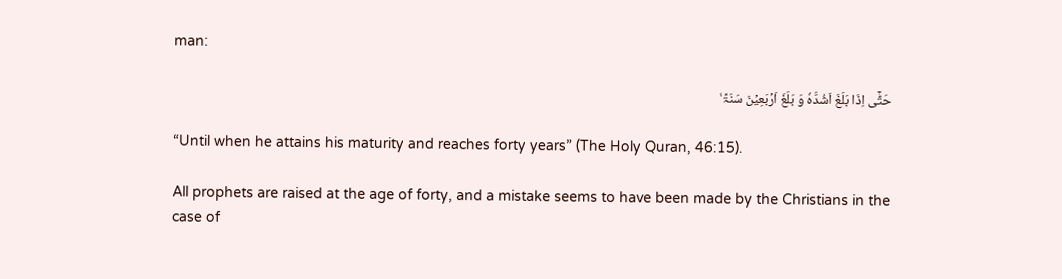man:

حَتّٰۤی اِذَا بَلَغَ اَشُدَّہٗ وَ بَلَغَ اَرۡبَعِیۡنَ سَنَۃً ۙ

“Until when he attains his maturity and reaches forty years” (The Holy Quran, 46:15).

All prophets are raised at the age of forty, and a mistake seems to have been made by the Christians in the case of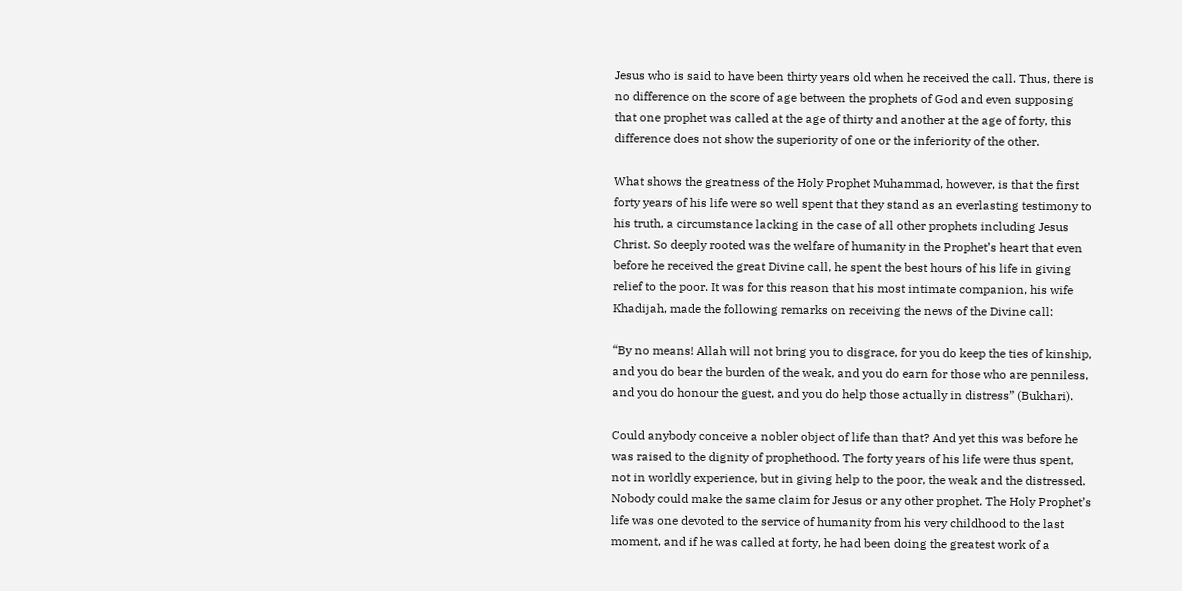Jesus who is said to have been thirty years old when he received the call. Thus, there is no difference on the score of age between the prophets of God and even supposing that one prophet was called at the age of thirty and another at the age of forty, this difference does not show the superiority of one or the inferiority of the other.

What shows the greatness of the Holy Prophet Muhammad, however, is that the first forty years of his life were so well spent that they stand as an everlasting testimony to his truth, a circumstance lacking in the case of all other prophets including Jesus Christ. So deeply rooted was the welfare of humanity in the Prophet’s heart that even before he received the great Divine call, he spent the best hours of his life in giving relief to the poor. It was for this reason that his most intimate companion, his wife Khadijah, made the following remarks on receiving the news of the Divine call:

“By no means! Allah will not bring you to disgrace, for you do keep the ties of kinship, and you do bear the burden of the weak, and you do earn for those who are penniless, and you do honour the guest, and you do help those actually in distress” (Bukhari).

Could anybody conceive a nobler object of life than that? And yet this was before he was raised to the dignity of prophethood. The forty years of his life were thus spent, not in worldly experience, but in giving help to the poor, the weak and the distressed. Nobody could make the same claim for Jesus or any other prophet. The Holy Prophet’s life was one devoted to the service of humanity from his very childhood to the last moment, and if he was called at forty, he had been doing the greatest work of a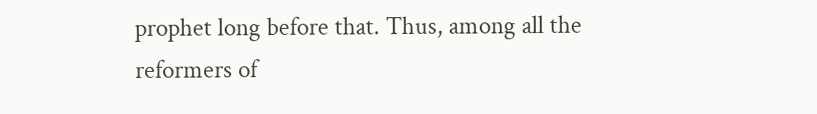prophet long before that. Thus, among all the reformers of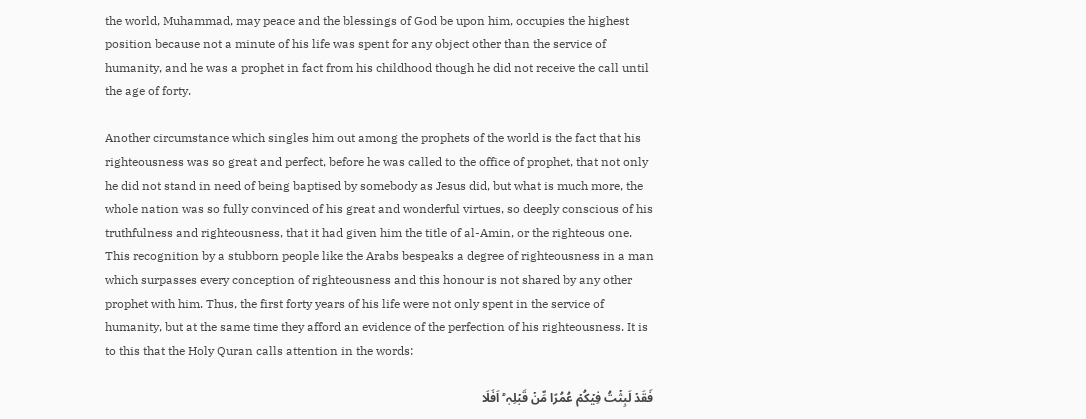the world, Muhammad, may peace and the blessings of God be upon him, occupies the highest position because not a minute of his life was spent for any object other than the service of humanity, and he was a prophet in fact from his childhood though he did not receive the call until the age of forty.

Another circumstance which singles him out among the prophets of the world is the fact that his righteousness was so great and perfect, before he was called to the office of prophet, that not only he did not stand in need of being baptised by somebody as Jesus did, but what is much more, the whole nation was so fully convinced of his great and wonderful virtues, so deeply conscious of his truthfulness and righteousness, that it had given him the title of al-Amin, or the righteous one. This recognition by a stubborn people like the Arabs bespeaks a degree of righteousness in a man which surpasses every conception of righteousness and this honour is not shared by any other prophet with him. Thus, the first forty years of his life were not only spent in the service of humanity, but at the same time they afford an evidence of the perfection of his righteousness. It is to this that the Holy Quran calls attention in the words:

فَقَدۡ لَبِثۡتُ فِیۡکُمۡ عُمُرًا مِّنۡ قَبۡلِہٖ ؕ اَفَلَا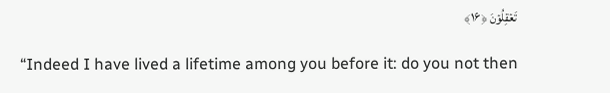تَعۡقِلُوۡنَ ﴿۱۶﴾

“Indeed I have lived a lifetime among you before it: do you not then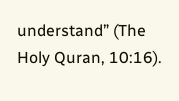understand” (The Holy Quran, 10:16).